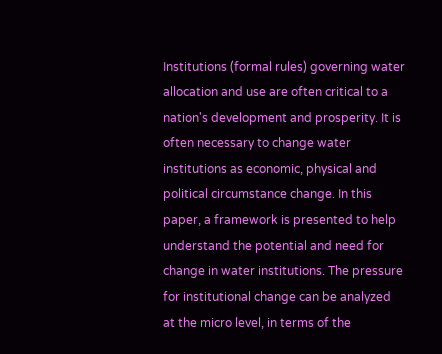Institutions (formal rules) governing water allocation and use are often critical to a nation's development and prosperity. It is often necessary to change water institutions as economic, physical and political circumstance change. In this paper, a framework is presented to help understand the potential and need for change in water institutions. The pressure for institutional change can be analyzed at the micro level, in terms of the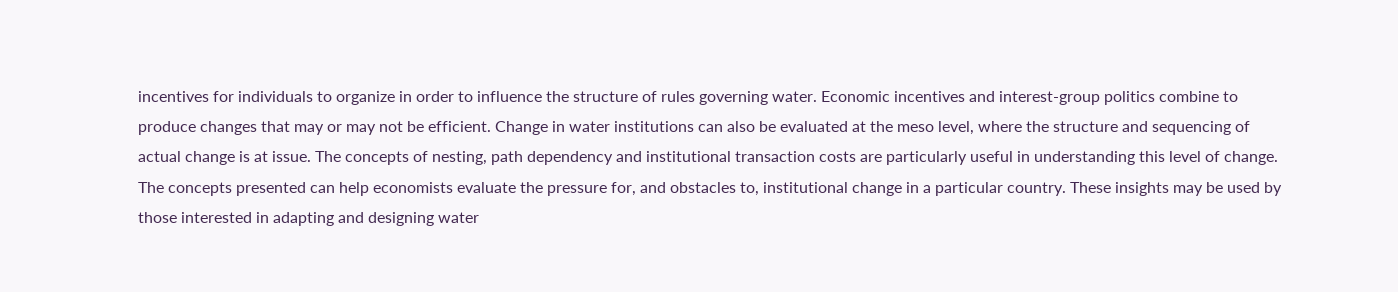incentives for individuals to organize in order to influence the structure of rules governing water. Economic incentives and interest-group politics combine to produce changes that may or may not be efficient. Change in water institutions can also be evaluated at the meso level, where the structure and sequencing of actual change is at issue. The concepts of nesting, path dependency and institutional transaction costs are particularly useful in understanding this level of change. The concepts presented can help economists evaluate the pressure for, and obstacles to, institutional change in a particular country. These insights may be used by those interested in adapting and designing water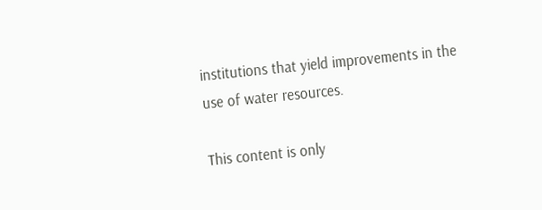institutions that yield improvements in the use of water resources.

This content is only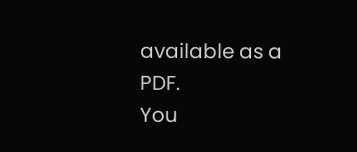available as a PDF.
You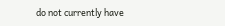do not currently have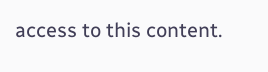access to this content.